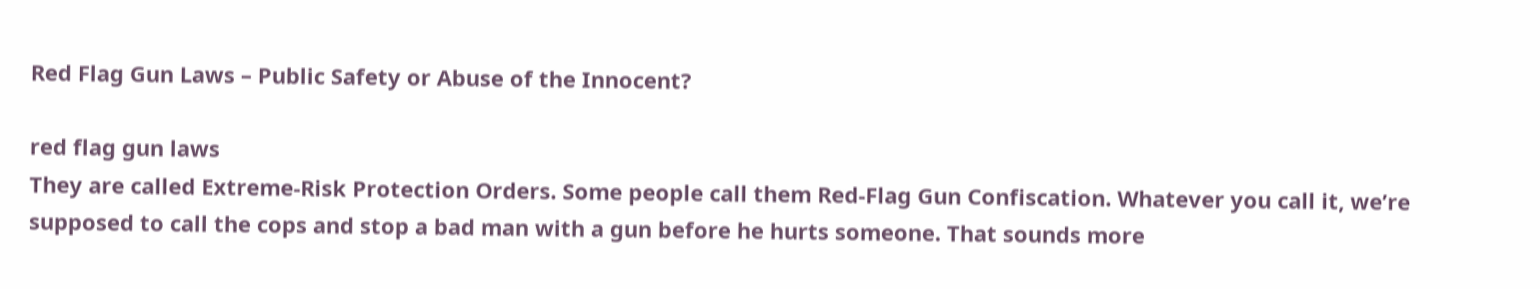Red Flag Gun Laws – Public Safety or Abuse of the Innocent?

red flag gun laws
They are called Extreme-Risk Protection Orders. Some people call them Red-Flag Gun Confiscation. Whatever you call it, we’re supposed to call the cops and stop a bad man with a gun before he hurts someone. That sounds more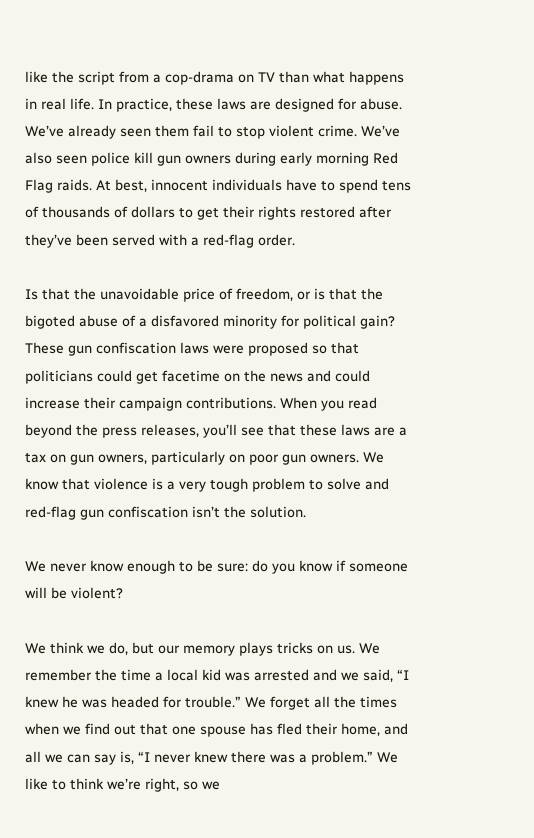like the script from a cop-drama on TV than what happens in real life. In practice, these laws are designed for abuse. We’ve already seen them fail to stop violent crime. We’ve also seen police kill gun owners during early morning Red Flag raids. At best, innocent individuals have to spend tens of thousands of dollars to get their rights restored after they’ve been served with a red-flag order.

Is that the unavoidable price of freedom, or is that the bigoted abuse of a disfavored minority for political gain? These gun confiscation laws were proposed so that politicians could get facetime on the news and could increase their campaign contributions. When you read beyond the press releases, you’ll see that these laws are a tax on gun owners, particularly on poor gun owners. We know that violence is a very tough problem to solve and red-flag gun confiscation isn’t the solution.

We never know enough to be sure: do you know if someone will be violent?

We think we do, but our memory plays tricks on us. We remember the time a local kid was arrested and we said, “I knew he was headed for trouble.” We forget all the times when we find out that one spouse has fled their home, and all we can say is, “I never knew there was a problem.” We like to think we’re right, so we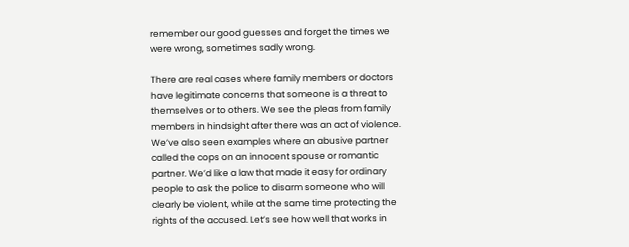remember our good guesses and forget the times we were wrong, sometimes sadly wrong.

There are real cases where family members or doctors have legitimate concerns that someone is a threat to themselves or to others. We see the pleas from family members in hindsight after there was an act of violence. We’ve also seen examples where an abusive partner called the cops on an innocent spouse or romantic partner. We’d like a law that made it easy for ordinary people to ask the police to disarm someone who will clearly be violent, while at the same time protecting the rights of the accused. Let’s see how well that works in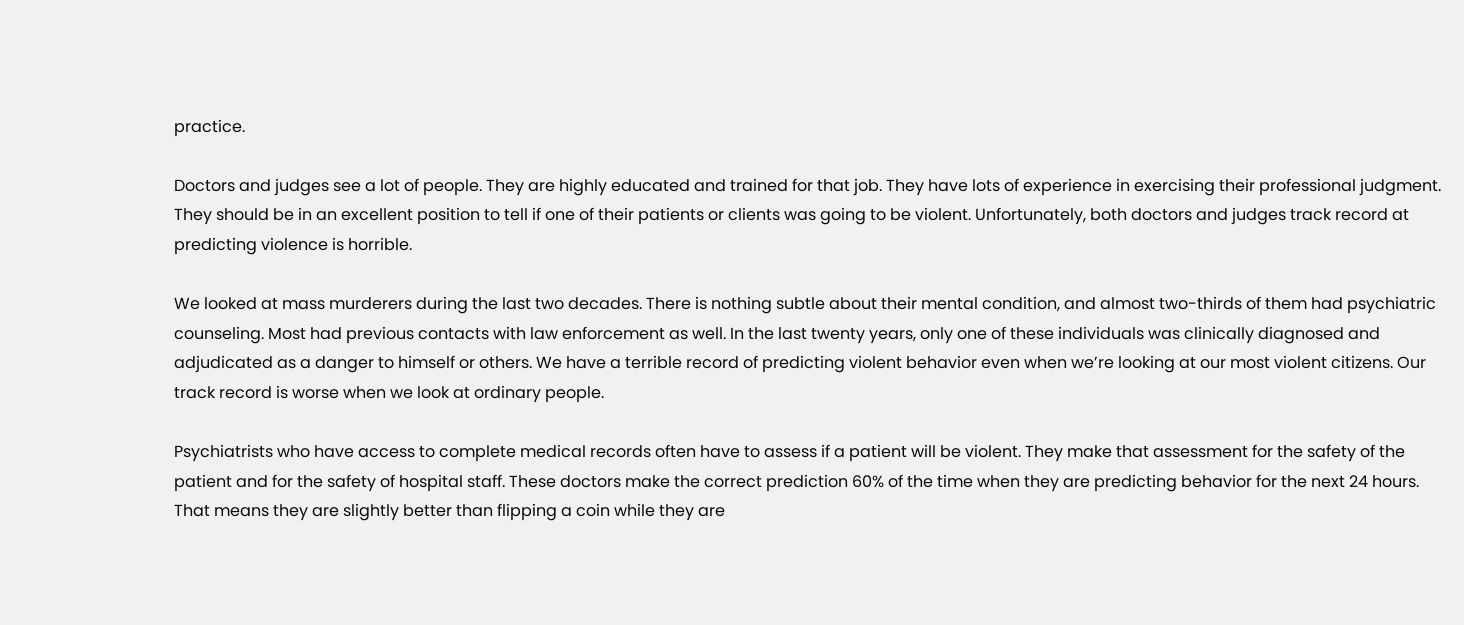practice.

Doctors and judges see a lot of people. They are highly educated and trained for that job. They have lots of experience in exercising their professional judgment. They should be in an excellent position to tell if one of their patients or clients was going to be violent. Unfortunately, both doctors and judges track record at predicting violence is horrible.

We looked at mass murderers during the last two decades. There is nothing subtle about their mental condition, and almost two-thirds of them had psychiatric counseling. Most had previous contacts with law enforcement as well. In the last twenty years, only one of these individuals was clinically diagnosed and adjudicated as a danger to himself or others. We have a terrible record of predicting violent behavior even when we’re looking at our most violent citizens. Our track record is worse when we look at ordinary people.

Psychiatrists who have access to complete medical records often have to assess if a patient will be violent. They make that assessment for the safety of the patient and for the safety of hospital staff. These doctors make the correct prediction 60% of the time when they are predicting behavior for the next 24 hours. That means they are slightly better than flipping a coin while they are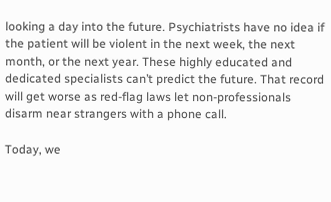looking a day into the future. Psychiatrists have no idea if the patient will be violent in the next week, the next month, or the next year. These highly educated and dedicated specialists can’t predict the future. That record will get worse as red-flag laws let non-professionals disarm near strangers with a phone call.

Today, we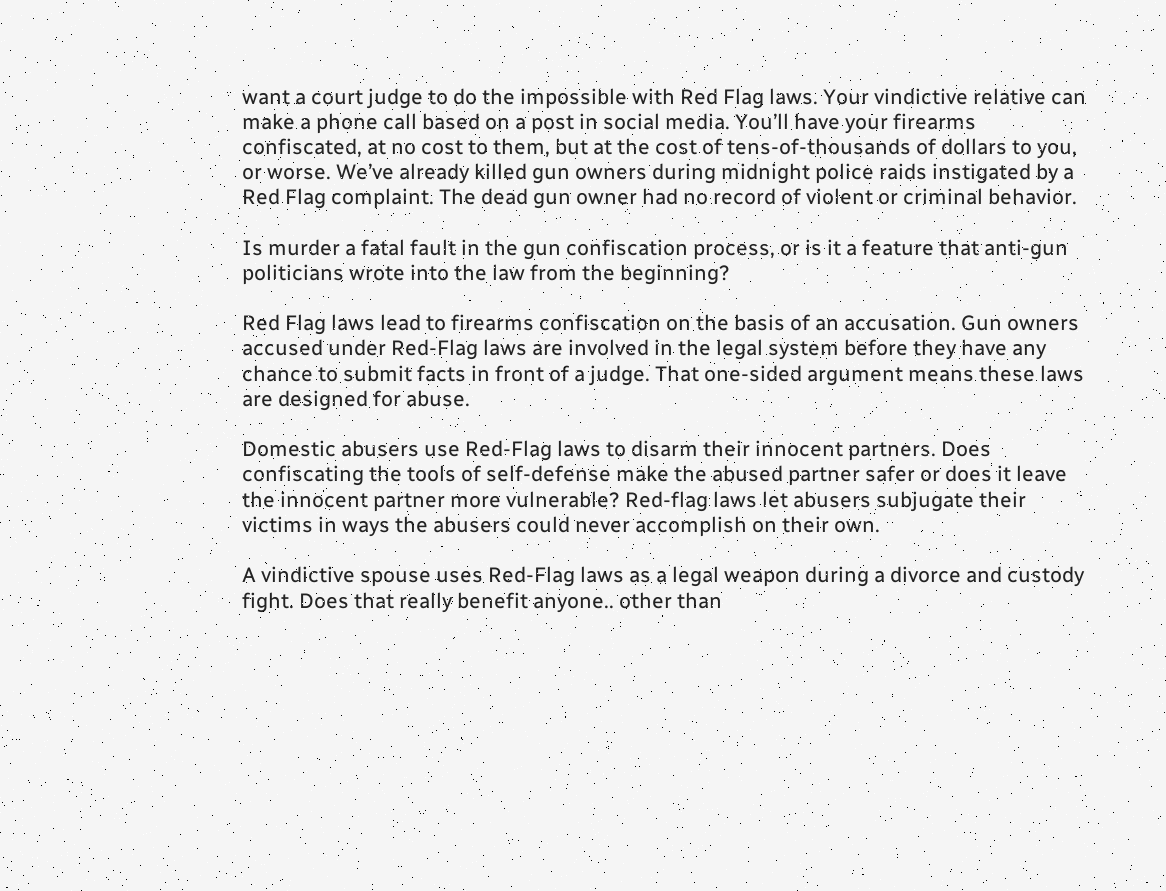want a court judge to do the impossible with Red Flag laws. Your vindictive relative can make a phone call based on a post in social media. You’ll have your firearms confiscated, at no cost to them, but at the cost of tens-of-thousands of dollars to you, or worse. We’ve already killed gun owners during midnight police raids instigated by a Red Flag complaint. The dead gun owner had no record of violent or criminal behavior.

Is murder a fatal fault in the gun confiscation process, or is it a feature that anti-gun politicians wrote into the law from the beginning?

Red Flag laws lead to firearms confiscation on the basis of an accusation. Gun owners accused under Red-Flag laws are involved in the legal system before they have any chance to submit facts in front of a judge. That one-sided argument means these laws are designed for abuse.

Domestic abusers use Red-Flag laws to disarm their innocent partners. Does confiscating the tools of self-defense make the abused partner safer or does it leave the innocent partner more vulnerable? Red-flag laws let abusers subjugate their victims in ways the abusers could never accomplish on their own.

A vindictive spouse uses Red-Flag laws as a legal weapon during a divorce and custody fight. Does that really benefit anyone.. other than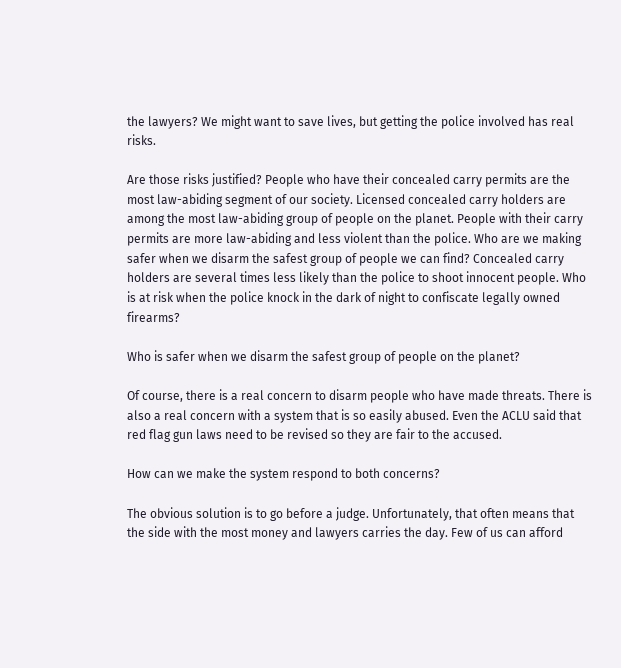the lawyers? We might want to save lives, but getting the police involved has real risks.

Are those risks justified? People who have their concealed carry permits are the most law-abiding segment of our society. Licensed concealed carry holders are among the most law-abiding group of people on the planet. People with their carry permits are more law-abiding and less violent than the police. Who are we making safer when we disarm the safest group of people we can find? Concealed carry holders are several times less likely than the police to shoot innocent people. Who is at risk when the police knock in the dark of night to confiscate legally owned firearms?

Who is safer when we disarm the safest group of people on the planet?

Of course, there is a real concern to disarm people who have made threats. There is also a real concern with a system that is so easily abused. Even the ACLU said that red flag gun laws need to be revised so they are fair to the accused.

How can we make the system respond to both concerns?

The obvious solution is to go before a judge. Unfortunately, that often means that the side with the most money and lawyers carries the day. Few of us can afford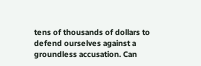tens of thousands of dollars to defend ourselves against a groundless accusation. Can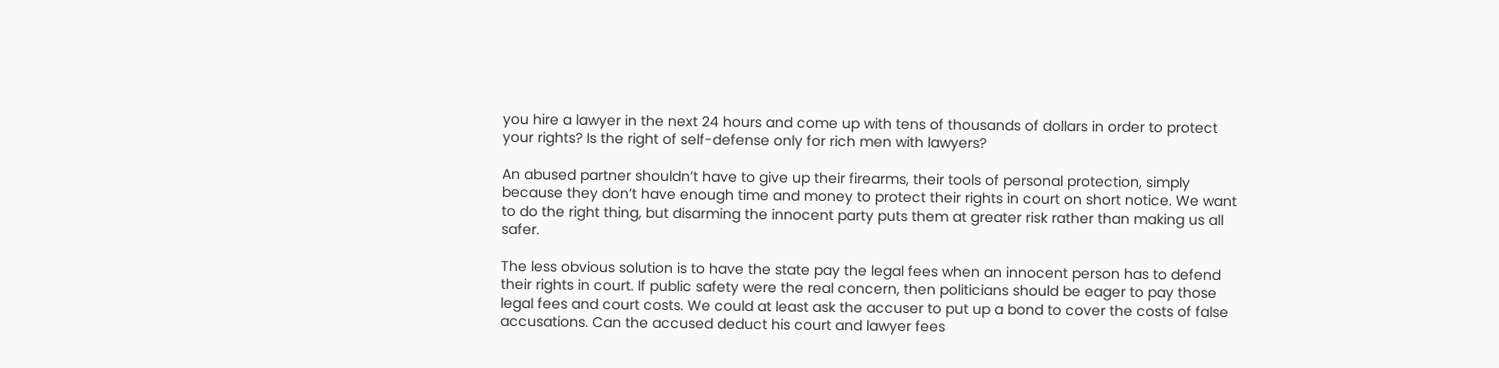you hire a lawyer in the next 24 hours and come up with tens of thousands of dollars in order to protect your rights? Is the right of self-defense only for rich men with lawyers?

An abused partner shouldn’t have to give up their firearms, their tools of personal protection, simply because they don’t have enough time and money to protect their rights in court on short notice. We want to do the right thing, but disarming the innocent party puts them at greater risk rather than making us all safer.

The less obvious solution is to have the state pay the legal fees when an innocent person has to defend their rights in court. If public safety were the real concern, then politicians should be eager to pay those legal fees and court costs. We could at least ask the accuser to put up a bond to cover the costs of false accusations. Can the accused deduct his court and lawyer fees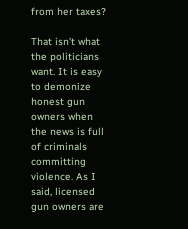from her taxes?

That isn’t what the politicians want. It is easy to demonize honest gun owners when the news is full of criminals committing violence. As I said, licensed gun owners are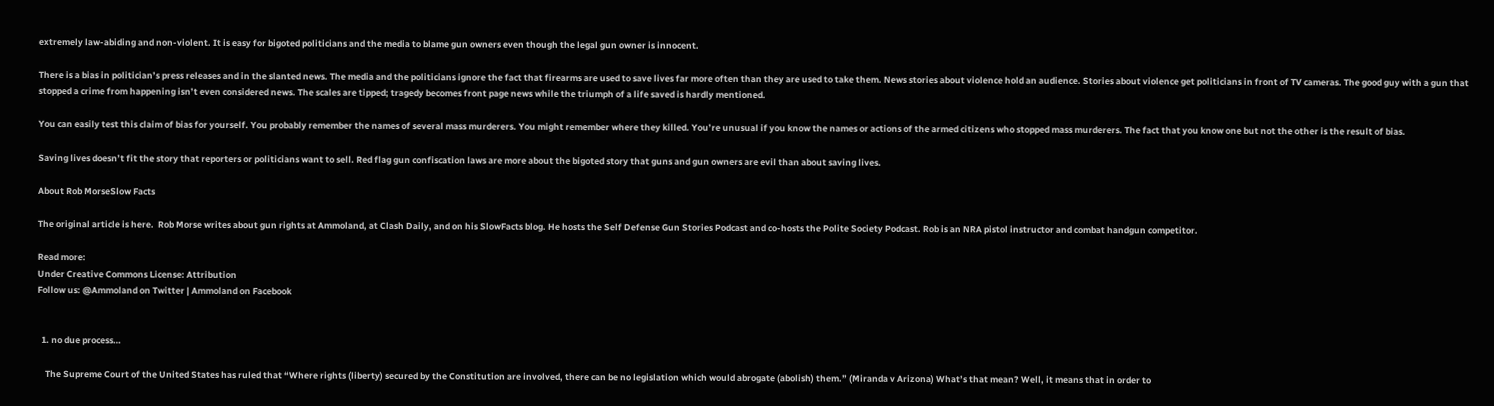extremely law-abiding and non-violent. It is easy for bigoted politicians and the media to blame gun owners even though the legal gun owner is innocent.

There is a bias in politician’s press releases and in the slanted news. The media and the politicians ignore the fact that firearms are used to save lives far more often than they are used to take them. News stories about violence hold an audience. Stories about violence get politicians in front of TV cameras. The good guy with a gun that stopped a crime from happening isn’t even considered news. The scales are tipped; tragedy becomes front page news while the triumph of a life saved is hardly mentioned.

You can easily test this claim of bias for yourself. You probably remember the names of several mass murderers. You might remember where they killed. You’re unusual if you know the names or actions of the armed citizens who stopped mass murderers. The fact that you know one but not the other is the result of bias.

Saving lives doesn’t fit the story that reporters or politicians want to sell. Red flag gun confiscation laws are more about the bigoted story that guns and gun owners are evil than about saving lives.

About Rob MorseSlow Facts

The original article is here.  Rob Morse writes about gun rights at Ammoland, at Clash Daily, and on his SlowFacts blog. He hosts the Self Defense Gun Stories Podcast and co-hosts the Polite Society Podcast. Rob is an NRA pistol instructor and combat handgun competitor.

Read more:
Under Creative Commons License: Attribution
Follow us: @Ammoland on Twitter | Ammoland on Facebook


  1. no due process…

    The Supreme Court of the United States has ruled that “Where rights (liberty) secured by the Constitution are involved, there can be no legislation which would abrogate (abolish) them.” (Miranda v Arizona) What’s that mean? Well, it means that in order to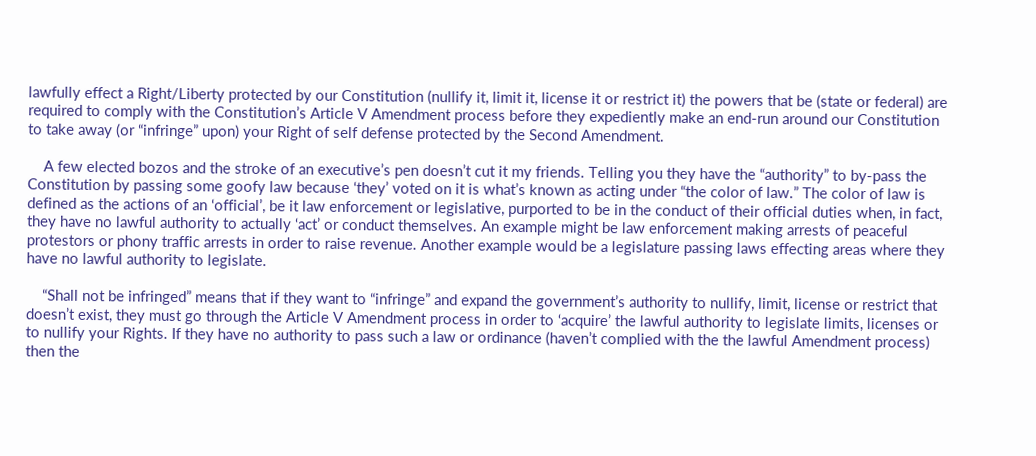lawfully effect a Right/Liberty protected by our Constitution (nullify it, limit it, license it or restrict it) the powers that be (state or federal) are required to comply with the Constitution’s Article V Amendment process before they expediently make an end-run around our Constitution to take away (or “infringe” upon) your Right of self defense protected by the Second Amendment.

    A few elected bozos and the stroke of an executive’s pen doesn’t cut it my friends. Telling you they have the “authority” to by-pass the Constitution by passing some goofy law because ‘they’ voted on it is what’s known as acting under “the color of law.” The color of law is defined as the actions of an ‘official’, be it law enforcement or legislative, purported to be in the conduct of their official duties when, in fact, they have no lawful authority to actually ‘act’ or conduct themselves. An example might be law enforcement making arrests of peaceful protestors or phony traffic arrests in order to raise revenue. Another example would be a legislature passing laws effecting areas where they have no lawful authority to legislate.

    “Shall not be infringed” means that if they want to “infringe” and expand the government’s authority to nullify, limit, license or restrict that doesn’t exist, they must go through the Article V Amendment process in order to ‘acquire’ the lawful authority to legislate limits, licenses or to nullify your Rights. If they have no authority to pass such a law or ordinance (haven’t complied with the the lawful Amendment process) then the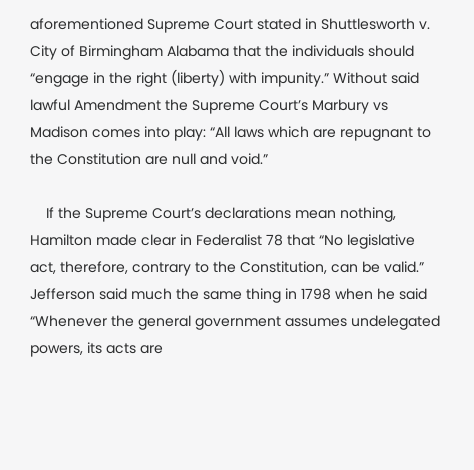aforementioned Supreme Court stated in Shuttlesworth v. City of Birmingham Alabama that the individuals should “engage in the right (liberty) with impunity.” Without said lawful Amendment the Supreme Court’s Marbury vs Madison comes into play: “All laws which are repugnant to the Constitution are null and void.”

    If the Supreme Court’s declarations mean nothing, Hamilton made clear in Federalist 78 that “No legislative act, therefore, contrary to the Constitution, can be valid.” Jefferson said much the same thing in 1798 when he said “Whenever the general government assumes undelegated powers, its acts are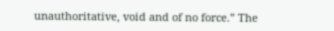unauthoritative, void and of no force.” The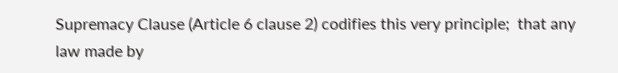Supremacy Clause (Article 6 clause 2) codifies this very principle;  that any law made by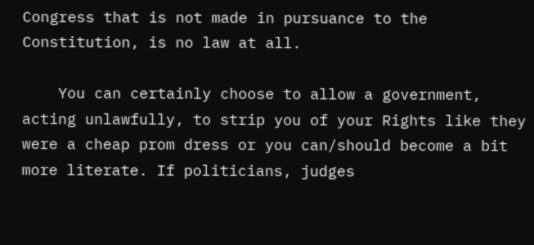Congress that is not made in pursuance to the Constitution, is no law at all.

    You can certainly choose to allow a government, acting unlawfully, to strip you of your Rights like they were a cheap prom dress or you can/should become a bit more literate. If politicians, judges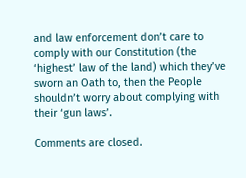and law enforcement don’t care to comply with our Constitution (the ‘highest’ law of the land) which they’ve sworn an Oath to, then the People shouldn’t worry about complying with their ‘gun laws’.

Comments are closed.